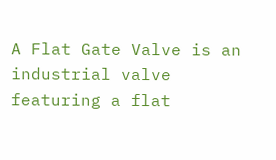A Flat Gate Valve is an industrial valve featuring a flat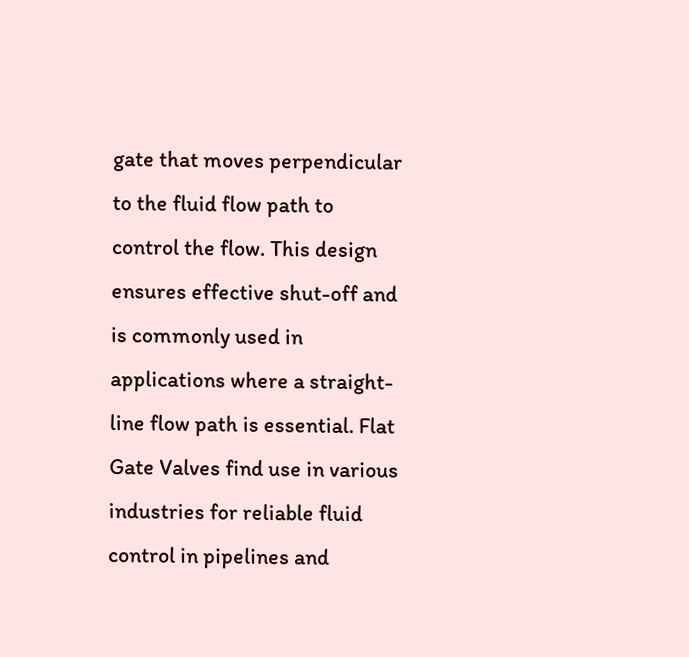gate that moves perpendicular to the fluid flow path to control the flow. This design ensures effective shut-off and is commonly used in applications where a straight-line flow path is essential. Flat Gate Valves find use in various industries for reliable fluid control in pipelines and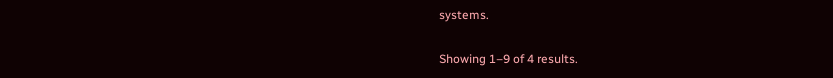systems.

Showing 1–9 of 4 results.